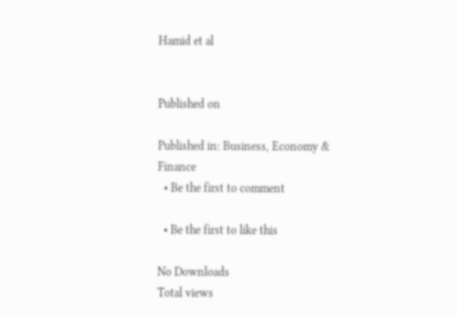Hamid et al


Published on

Published in: Business, Economy & Finance
  • Be the first to comment

  • Be the first to like this

No Downloads
Total views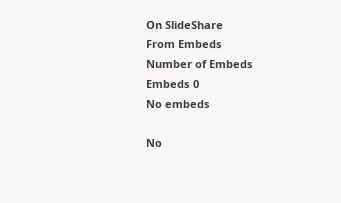On SlideShare
From Embeds
Number of Embeds
Embeds 0
No embeds

No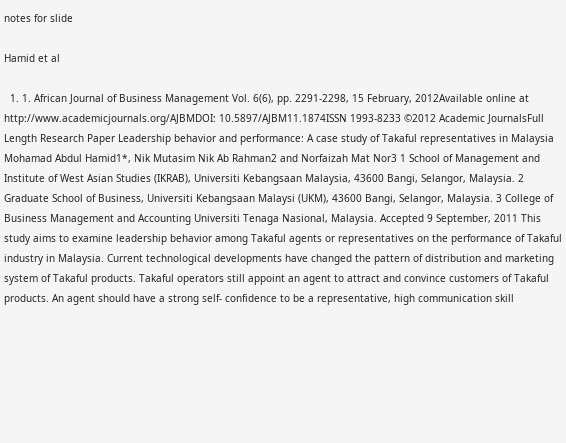notes for slide

Hamid et al

  1. 1. African Journal of Business Management Vol. 6(6), pp. 2291-2298, 15 February, 2012Available online at http://www.academicjournals.org/AJBMDOI: 10.5897/AJBM11.1874ISSN 1993-8233 ©2012 Academic JournalsFull Length Research Paper Leadership behavior and performance: A case study of Takaful representatives in Malaysia Mohamad Abdul Hamid1*, Nik Mutasim Nik Ab Rahman2 and Norfaizah Mat Nor3 1 School of Management and Institute of West Asian Studies (IKRAB), Universiti Kebangsaan Malaysia, 43600 Bangi, Selangor, Malaysia. 2 Graduate School of Business, Universiti Kebangsaan Malaysi (UKM), 43600 Bangi, Selangor, Malaysia. 3 College of Business Management and Accounting Universiti Tenaga Nasional, Malaysia. Accepted 9 September, 2011 This study aims to examine leadership behavior among Takaful agents or representatives on the performance of Takaful industry in Malaysia. Current technological developments have changed the pattern of distribution and marketing system of Takaful products. Takaful operators still appoint an agent to attract and convince customers of Takaful products. An agent should have a strong self- confidence to be a representative, high communication skill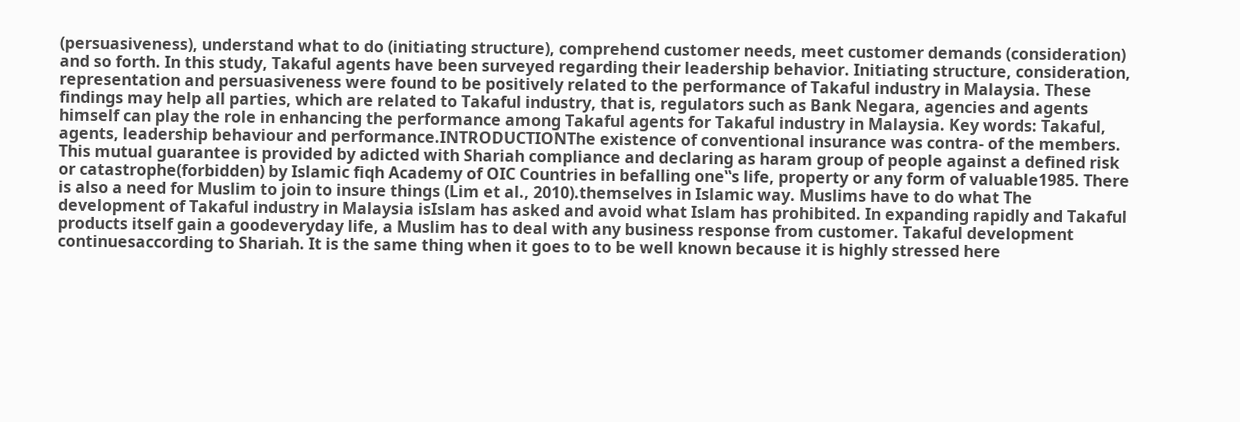(persuasiveness), understand what to do (initiating structure), comprehend customer needs, meet customer demands (consideration) and so forth. In this study, Takaful agents have been surveyed regarding their leadership behavior. Initiating structure, consideration, representation and persuasiveness were found to be positively related to the performance of Takaful industry in Malaysia. These findings may help all parties, which are related to Takaful industry, that is, regulators such as Bank Negara, agencies and agents himself can play the role in enhancing the performance among Takaful agents for Takaful industry in Malaysia. Key words: Takaful, agents, leadership behaviour and performance.INTRODUCTIONThe existence of conventional insurance was contra- of the members. This mutual guarantee is provided by adicted with Shariah compliance and declaring as haram group of people against a defined risk or catastrophe(forbidden) by Islamic fiqh Academy of OIC Countries in befalling one‟s life, property or any form of valuable1985. There is also a need for Muslim to join to insure things (Lim et al., 2010).themselves in Islamic way. Muslims have to do what The development of Takaful industry in Malaysia isIslam has asked and avoid what Islam has prohibited. In expanding rapidly and Takaful products itself gain a goodeveryday life, a Muslim has to deal with any business response from customer. Takaful development continuesaccording to Shariah. It is the same thing when it goes to to be well known because it is highly stressed here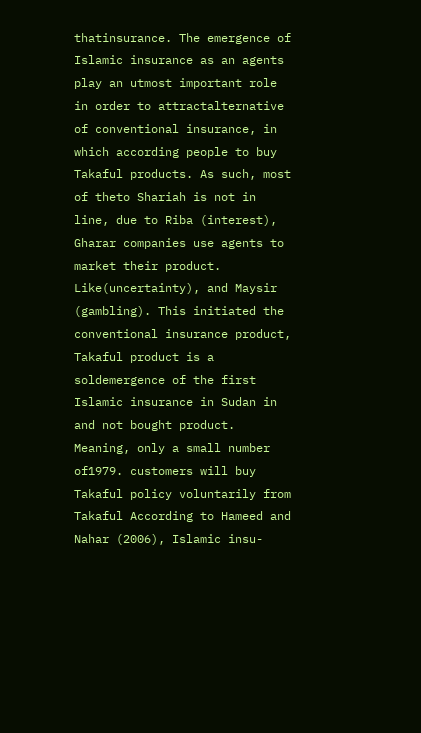thatinsurance. The emergence of Islamic insurance as an agents play an utmost important role in order to attractalternative of conventional insurance, in which according people to buy Takaful products. As such, most of theto Shariah is not in line, due to Riba (interest), Gharar companies use agents to market their product. Like(uncertainty), and Maysir (gambling). This initiated the conventional insurance product, Takaful product is a soldemergence of the first Islamic insurance in Sudan in and not bought product. Meaning, only a small number of1979. customers will buy Takaful policy voluntarily from Takaful According to Hameed and Nahar (2006), Islamic insu-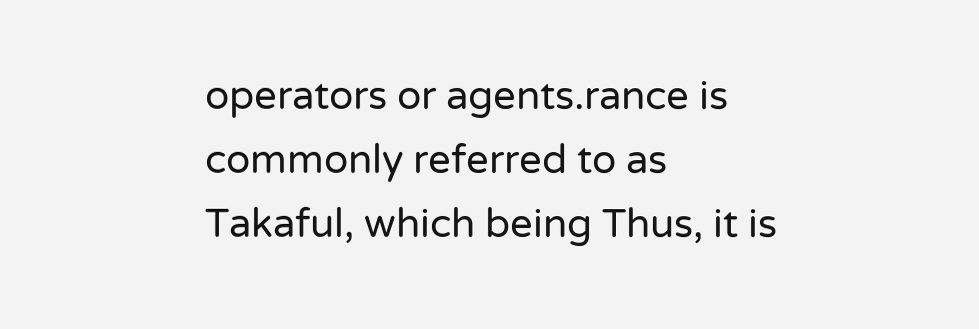operators or agents.rance is commonly referred to as Takaful, which being Thus, it is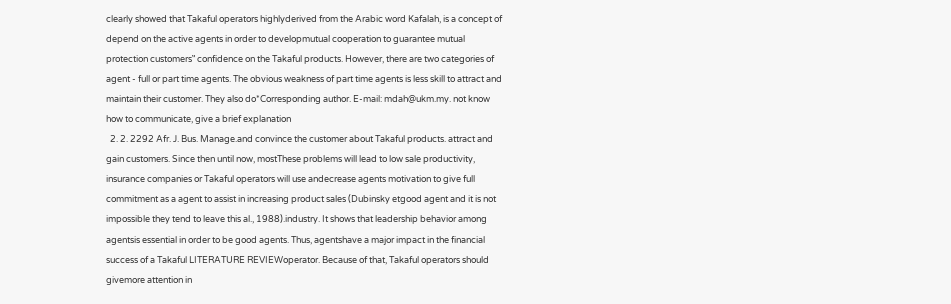clearly showed that Takaful operators highlyderived from the Arabic word Kafalah, is a concept of depend on the active agents in order to developmutual cooperation to guarantee mutual protection customers‟ confidence on the Takaful products. However, there are two categories of agent - full or part time agents. The obvious weakness of part time agents is less skill to attract and maintain their customer. They also do*Corresponding author. E-mail: mdah@ukm.my. not know how to communicate, give a brief explanation
  2. 2. 2292 Afr. J. Bus. Manage.and convince the customer about Takaful products. attract and gain customers. Since then until now, mostThese problems will lead to low sale productivity, insurance companies or Takaful operators will use andecrease agents motivation to give full commitment as a agent to assist in increasing product sales (Dubinsky etgood agent and it is not impossible they tend to leave this al., 1988).industry. It shows that leadership behavior among agentsis essential in order to be good agents. Thus, agentshave a major impact in the financial success of a Takaful LITERATURE REVIEWoperator. Because of that, Takaful operators should givemore attention in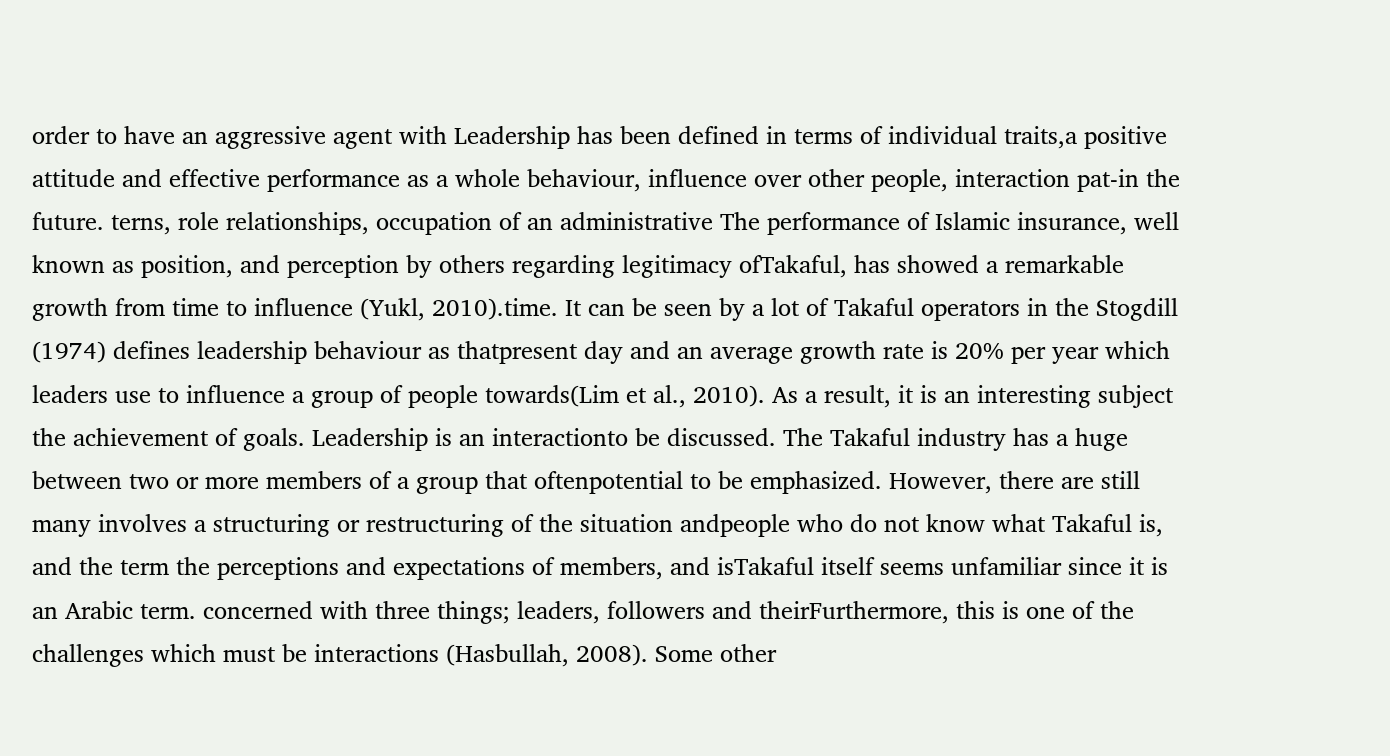order to have an aggressive agent with Leadership has been defined in terms of individual traits,a positive attitude and effective performance as a whole behaviour, influence over other people, interaction pat-in the future. terns, role relationships, occupation of an administrative The performance of Islamic insurance, well known as position, and perception by others regarding legitimacy ofTakaful, has showed a remarkable growth from time to influence (Yukl, 2010).time. It can be seen by a lot of Takaful operators in the Stogdill (1974) defines leadership behaviour as thatpresent day and an average growth rate is 20% per year which leaders use to influence a group of people towards(Lim et al., 2010). As a result, it is an interesting subject the achievement of goals. Leadership is an interactionto be discussed. The Takaful industry has a huge between two or more members of a group that oftenpotential to be emphasized. However, there are still many involves a structuring or restructuring of the situation andpeople who do not know what Takaful is, and the term the perceptions and expectations of members, and isTakaful itself seems unfamiliar since it is an Arabic term. concerned with three things; leaders, followers and theirFurthermore, this is one of the challenges which must be interactions (Hasbullah, 2008). Some other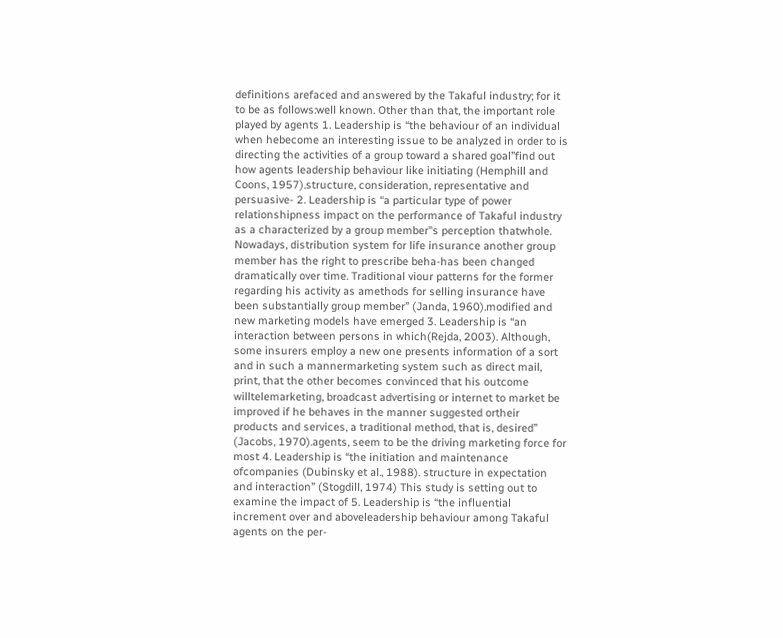definitions arefaced and answered by the Takaful industry; for it to be as follows:well known. Other than that, the important role played by agents 1. Leadership is “the behaviour of an individual when hebecome an interesting issue to be analyzed in order to is directing the activities of a group toward a shared goal”find out how agents leadership behaviour like initiating (Hemphill and Coons, 1957).structure, consideration, representative and persuasive- 2. Leadership is “a particular type of power relationshipness impact on the performance of Takaful industry as a characterized by a group member‟s perception thatwhole. Nowadays, distribution system for life insurance another group member has the right to prescribe beha-has been changed dramatically over time. Traditional viour patterns for the former regarding his activity as amethods for selling insurance have been substantially group member” (Janda, 1960).modified and new marketing models have emerged 3. Leadership is “an interaction between persons in which(Rejda, 2003). Although, some insurers employ a new one presents information of a sort and in such a mannermarketing system such as direct mail, print, that the other becomes convinced that his outcome willtelemarketing, broadcast advertising or internet to market be improved if he behaves in the manner suggested ortheir products and services, a traditional method, that is, desired” (Jacobs, 1970).agents, seem to be the driving marketing force for most 4. Leadership is “the initiation and maintenance ofcompanies (Dubinsky et al., 1988). structure in expectation and interaction” (Stogdill, 1974) This study is setting out to examine the impact of 5. Leadership is “the influential increment over and aboveleadership behaviour among Takaful agents on the per-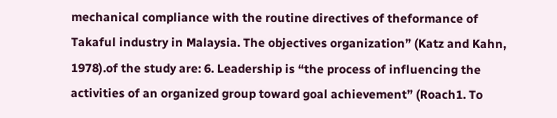mechanical compliance with the routine directives of theformance of Takaful industry in Malaysia. The objectives organization” (Katz and Kahn, 1978).of the study are: 6. Leadership is “the process of influencing the activities of an organized group toward goal achievement” (Roach1. To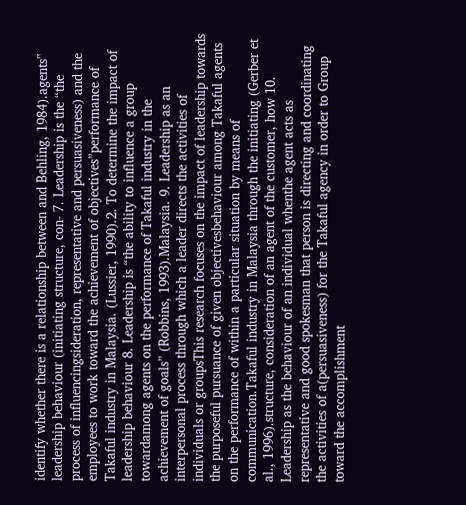identify whether there is a relationship between and Behling, 1984).agents‟ leadership behaviour (initiating structure, con- 7. Leadership is the “the process of influencingsideration, representative and persuasiveness) and the employees to work toward the achievement of objectives”performance of Takaful industry in Malaysia. (Lussier, 1990).2. To determine the impact of leadership behaviour 8. Leadership is “the ability to influence a group towardamong agents on the performance of Takaful industry in the achievement of goals” (Robbins, 1993).Malaysia. 9. Leadership as an interpersonal process through which a leader directs the activities of individuals or groupsThis research focuses on the impact of leadership towards the purposeful pursuance of given objectivesbehaviour among Takaful agents on the performance of within a particular situation by means of communication.Takaful industry in Malaysia through the initiating (Gerber et al., 1996).structure, consideration of an agent of the customer, how 10. Leadership as the behaviour of an individual whenthe agent acts as representative and good spokesman that person is directing and coordinating the activities of a(persuasiveness) for the Takaful agency in order to Group toward the accomplishment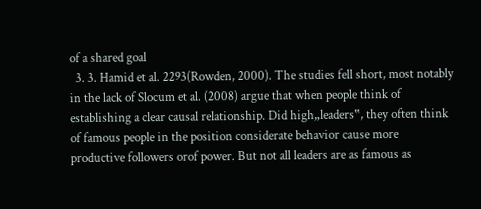of a shared goal
  3. 3. Hamid et al. 2293(Rowden, 2000). The studies fell short, most notably in the lack of Slocum et al. (2008) argue that when people think of establishing a clear causal relationship. Did high„leaders‟, they often think of famous people in the position considerate behavior cause more productive followers orof power. But not all leaders are as famous as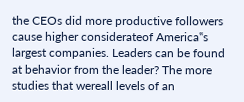the CEOs did more productive followers cause higher considerateof America‟s largest companies. Leaders can be found at behavior from the leader? The more studies that wereall levels of an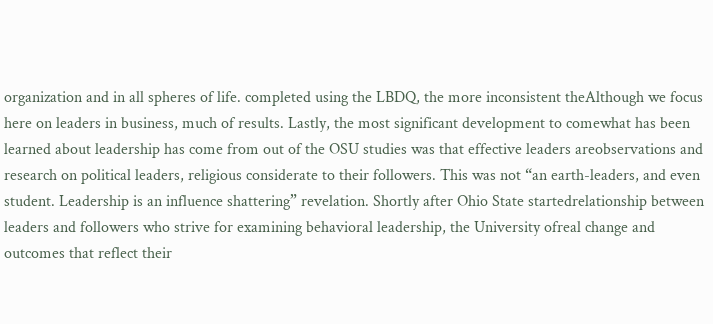organization and in all spheres of life. completed using the LBDQ, the more inconsistent theAlthough we focus here on leaders in business, much of results. Lastly, the most significant development to comewhat has been learned about leadership has come from out of the OSU studies was that effective leaders areobservations and research on political leaders, religious considerate to their followers. This was not “an earth-leaders, and even student. Leadership is an influence shattering” revelation. Shortly after Ohio State startedrelationship between leaders and followers who strive for examining behavioral leadership, the University ofreal change and outcomes that reflect their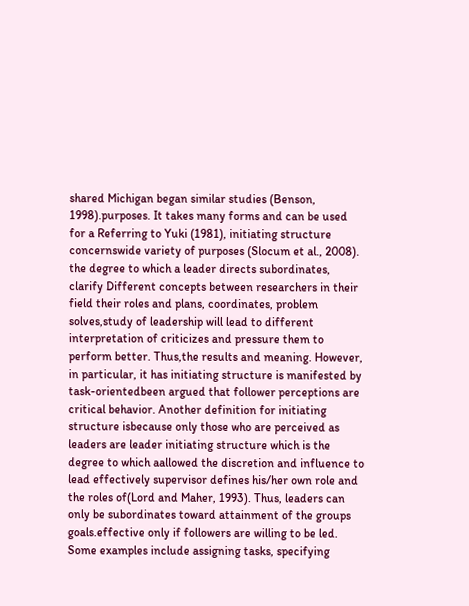shared Michigan began similar studies (Benson, 1998).purposes. It takes many forms and can be used for a Referring to Yuki (1981), initiating structure concernswide variety of purposes (Slocum et al., 2008). the degree to which a leader directs subordinates, clarify Different concepts between researchers in their field their roles and plans, coordinates, problem solves,study of leadership will lead to different interpretation of criticizes and pressure them to perform better. Thus,the results and meaning. However, in particular, it has initiating structure is manifested by task-orientedbeen argued that follower perceptions are critical behavior. Another definition for initiating structure isbecause only those who are perceived as leaders are leader initiating structure which is the degree to which aallowed the discretion and influence to lead effectively supervisor defines his/her own role and the roles of(Lord and Maher, 1993). Thus, leaders can only be subordinates toward attainment of the groups goals.effective only if followers are willing to be led. Some examples include assigning tasks, specifying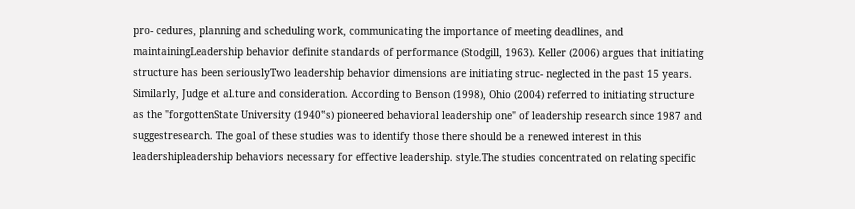pro- cedures, planning and scheduling work, communicating the importance of meeting deadlines, and maintainingLeadership behavior definite standards of performance (Stodgill, 1963). Keller (2006) argues that initiating structure has been seriouslyTwo leadership behavior dimensions are initiating struc- neglected in the past 15 years. Similarly, Judge et al.ture and consideration. According to Benson (1998), Ohio (2004) referred to initiating structure as the "forgottenState University (1940‟s) pioneered behavioral leadership one" of leadership research since 1987 and suggestresearch. The goal of these studies was to identify those there should be a renewed interest in this leadershipleadership behaviors necessary for effective leadership. style.The studies concentrated on relating specific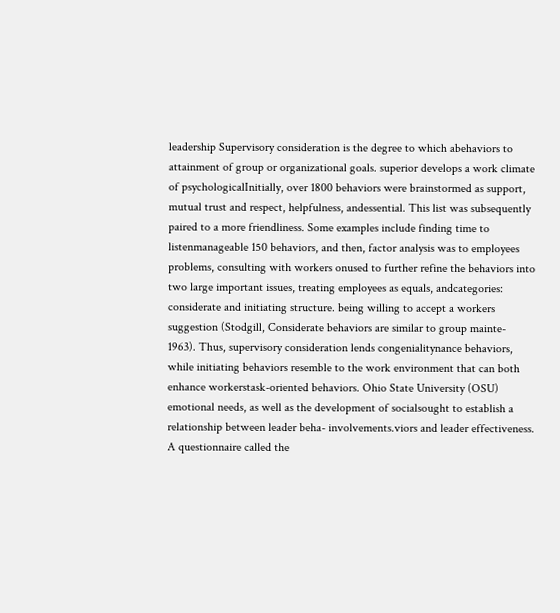leadership Supervisory consideration is the degree to which abehaviors to attainment of group or organizational goals. superior develops a work climate of psychologicalInitially, over 1800 behaviors were brainstormed as support, mutual trust and respect, helpfulness, andessential. This list was subsequently paired to a more friendliness. Some examples include finding time to listenmanageable 150 behaviors, and then, factor analysis was to employees problems, consulting with workers onused to further refine the behaviors into two large important issues, treating employees as equals, andcategories: considerate and initiating structure. being willing to accept a workers suggestion (Stodgill, Considerate behaviors are similar to group mainte- 1963). Thus, supervisory consideration lends congenialitynance behaviors, while initiating behaviors resemble to the work environment that can both enhance workerstask-oriented behaviors. Ohio State University (OSU) emotional needs, as well as the development of socialsought to establish a relationship between leader beha- involvements.viors and leader effectiveness. A questionnaire called the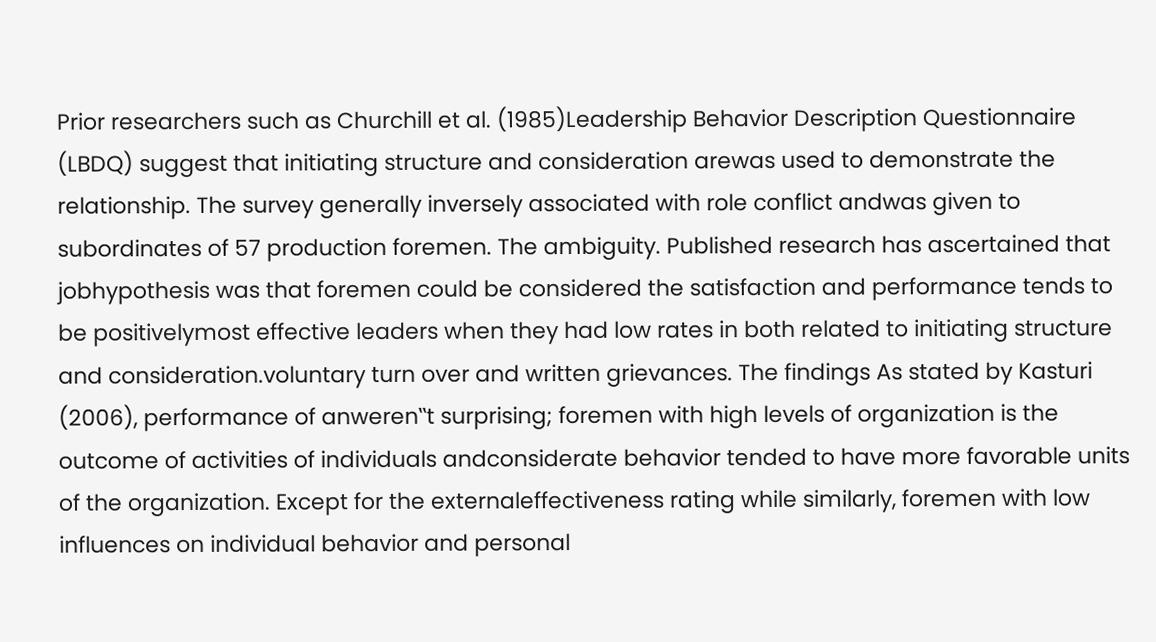Prior researchers such as Churchill et al. (1985)Leadership Behavior Description Questionnaire (LBDQ) suggest that initiating structure and consideration arewas used to demonstrate the relationship. The survey generally inversely associated with role conflict andwas given to subordinates of 57 production foremen. The ambiguity. Published research has ascertained that jobhypothesis was that foremen could be considered the satisfaction and performance tends to be positivelymost effective leaders when they had low rates in both related to initiating structure and consideration.voluntary turn over and written grievances. The findings As stated by Kasturi (2006), performance of anweren‟t surprising; foremen with high levels of organization is the outcome of activities of individuals andconsiderate behavior tended to have more favorable units of the organization. Except for the externaleffectiveness rating while similarly, foremen with low influences on individual behavior and personal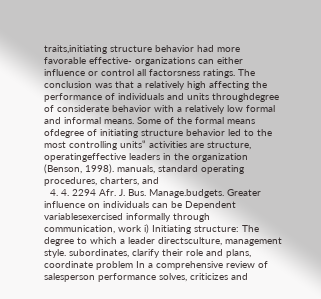traits,initiating structure behavior had more favorable effective- organizations can either influence or control all factorsness ratings. The conclusion was that a relatively high affecting the performance of individuals and units throughdegree of considerate behavior with a relatively low formal and informal means. Some of the formal means ofdegree of initiating structure behavior led to the most controlling units‟ activities are structure, operatingeffective leaders in the organization (Benson, 1998). manuals, standard operating procedures, charters, and
  4. 4. 2294 Afr. J. Bus. Manage.budgets. Greater influence on individuals can be Dependent variablesexercised informally through communication, work i) Initiating structure: The degree to which a leader directsculture, management style. subordinates, clarify their role and plans, coordinate problem In a comprehensive review of salesperson performance solves, criticizes and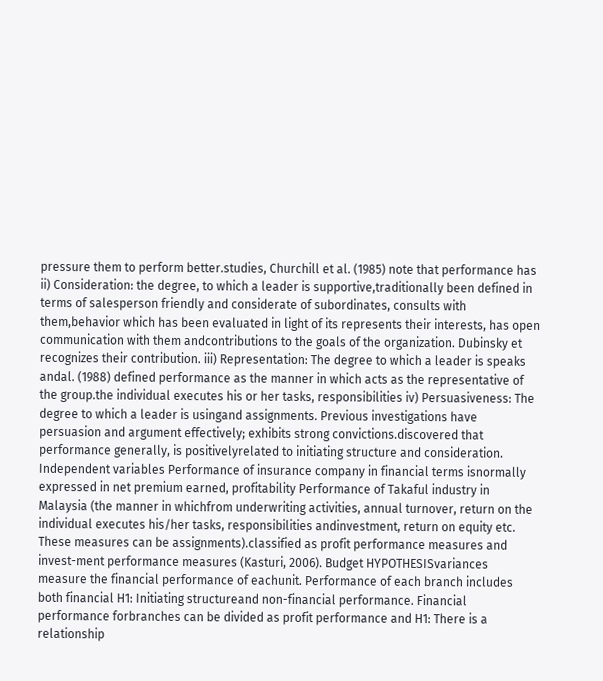pressure them to perform better.studies, Churchill et al. (1985) note that performance has ii) Consideration: the degree, to which a leader is supportive,traditionally been defined in terms of salesperson friendly and considerate of subordinates, consults with them,behavior which has been evaluated in light of its represents their interests, has open communication with them andcontributions to the goals of the organization. Dubinsky et recognizes their contribution. iii) Representation: The degree to which a leader is speaks andal. (1988) defined performance as the manner in which acts as the representative of the group.the individual executes his or her tasks, responsibilities iv) Persuasiveness: The degree to which a leader is usingand assignments. Previous investigations have persuasion and argument effectively; exhibits strong convictions.discovered that performance generally, is positivelyrelated to initiating structure and consideration. Independent variables Performance of insurance company in financial terms isnormally expressed in net premium earned, profitability Performance of Takaful industry in Malaysia (the manner in whichfrom underwriting activities, annual turnover, return on the individual executes his/her tasks, responsibilities andinvestment, return on equity etc. These measures can be assignments).classified as profit performance measures and invest-ment performance measures (Kasturi, 2006). Budget HYPOTHESISvariances measure the financial performance of eachunit. Performance of each branch includes both financial H1: Initiating structureand non-financial performance. Financial performance forbranches can be divided as profit performance and H1: There is a relationship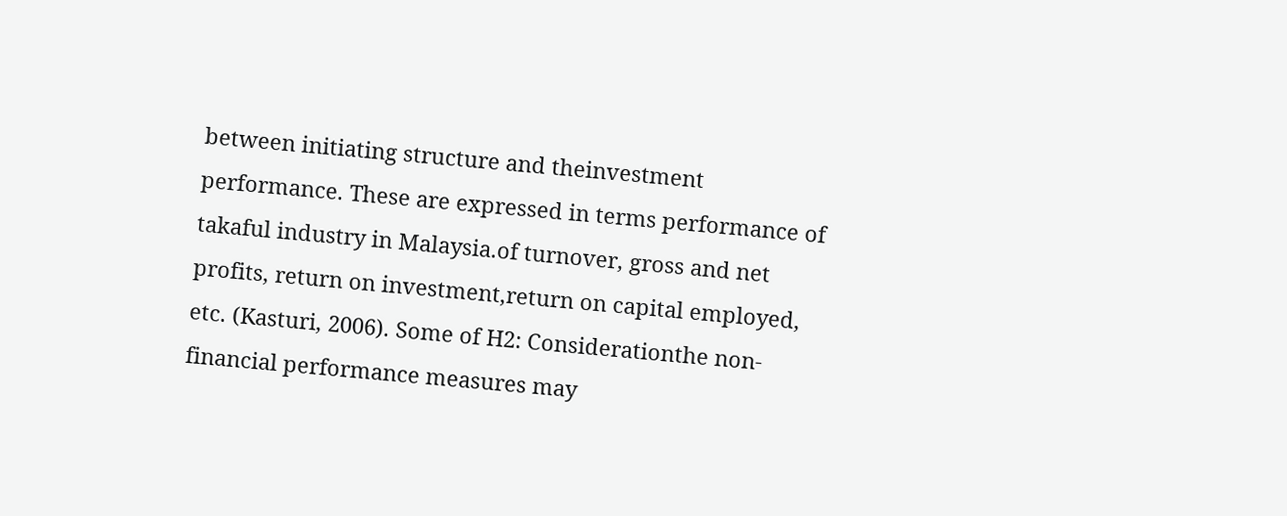between initiating structure and theinvestment performance. These are expressed in terms performance of takaful industry in Malaysia.of turnover, gross and net profits, return on investment,return on capital employed, etc. (Kasturi, 2006). Some of H2: Considerationthe non-financial performance measures may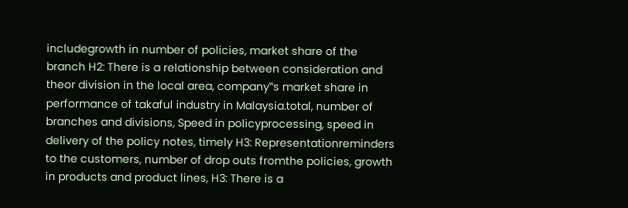includegrowth in number of policies, market share of the branch H2: There is a relationship between consideration and theor division in the local area, company‟s market share in performance of takaful industry in Malaysia.total, number of branches and divisions, Speed in policyprocessing, speed in delivery of the policy notes, timely H3: Representationreminders to the customers, number of drop outs fromthe policies, growth in products and product lines, H3: There is a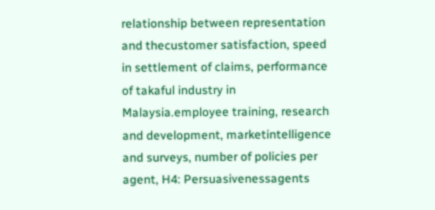relationship between representation and thecustomer satisfaction, speed in settlement of claims, performance of takaful industry in Malaysia.employee training, research and development, marketintelligence and surveys, number of policies per agent, H4: Persuasivenessagents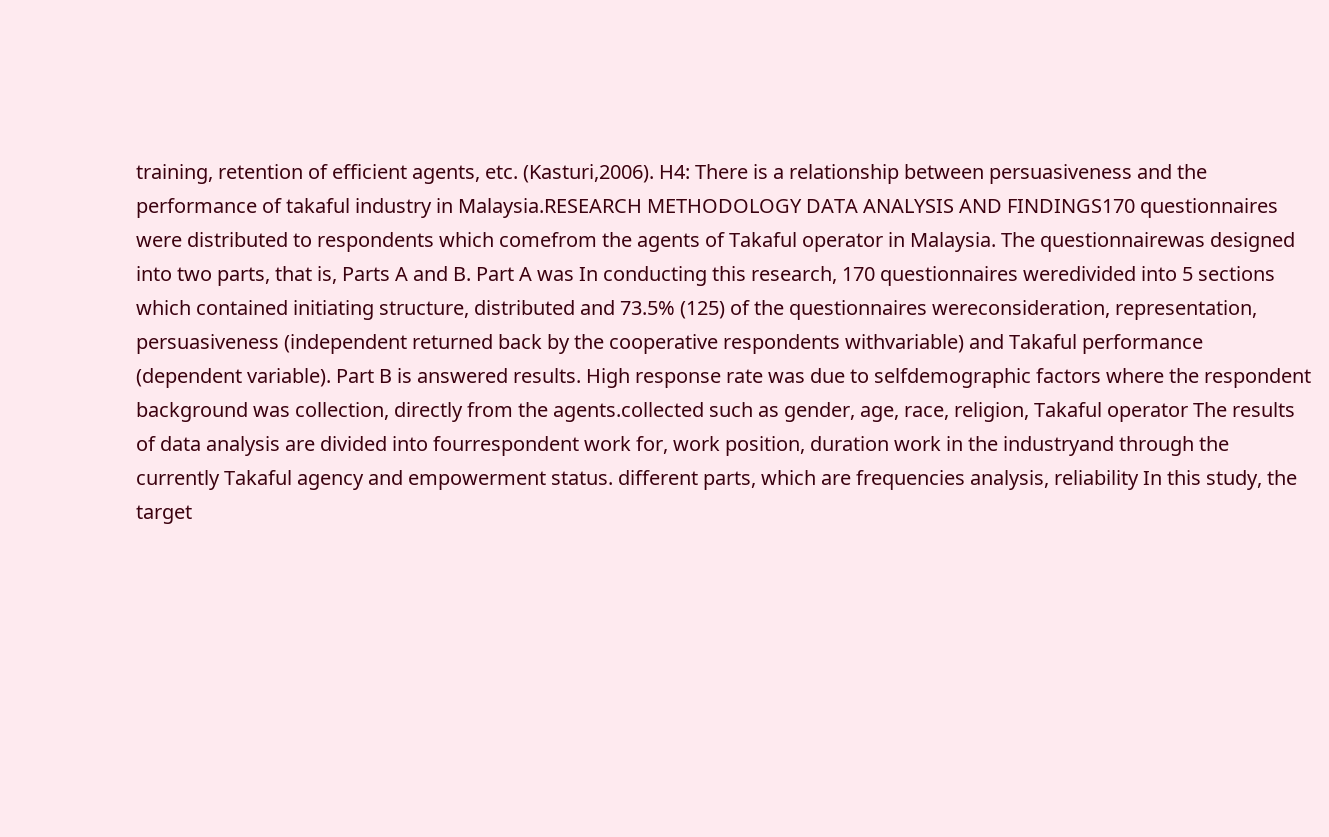training, retention of efficient agents, etc. (Kasturi,2006). H4: There is a relationship between persuasiveness and the performance of takaful industry in Malaysia.RESEARCH METHODOLOGY DATA ANALYSIS AND FINDINGS170 questionnaires were distributed to respondents which comefrom the agents of Takaful operator in Malaysia. The questionnairewas designed into two parts, that is, Parts A and B. Part A was In conducting this research, 170 questionnaires weredivided into 5 sections which contained initiating structure, distributed and 73.5% (125) of the questionnaires wereconsideration, representation, persuasiveness (independent returned back by the cooperative respondents withvariable) and Takaful performance (dependent variable). Part B is answered results. High response rate was due to selfdemographic factors where the respondent background was collection, directly from the agents.collected such as gender, age, race, religion, Takaful operator The results of data analysis are divided into fourrespondent work for, work position, duration work in the industryand through the currently Takaful agency and empowerment status. different parts, which are frequencies analysis, reliability In this study, the target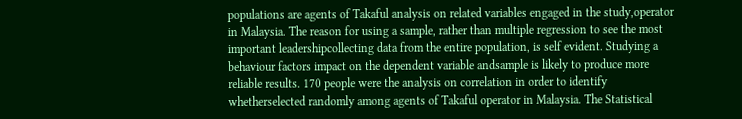populations are agents of Takaful analysis on related variables engaged in the study,operator in Malaysia. The reason for using a sample, rather than multiple regression to see the most important leadershipcollecting data from the entire population, is self evident. Studying a behaviour factors impact on the dependent variable andsample is likely to produce more reliable results. 170 people were the analysis on correlation in order to identify whetherselected randomly among agents of Takaful operator in Malaysia. The Statistical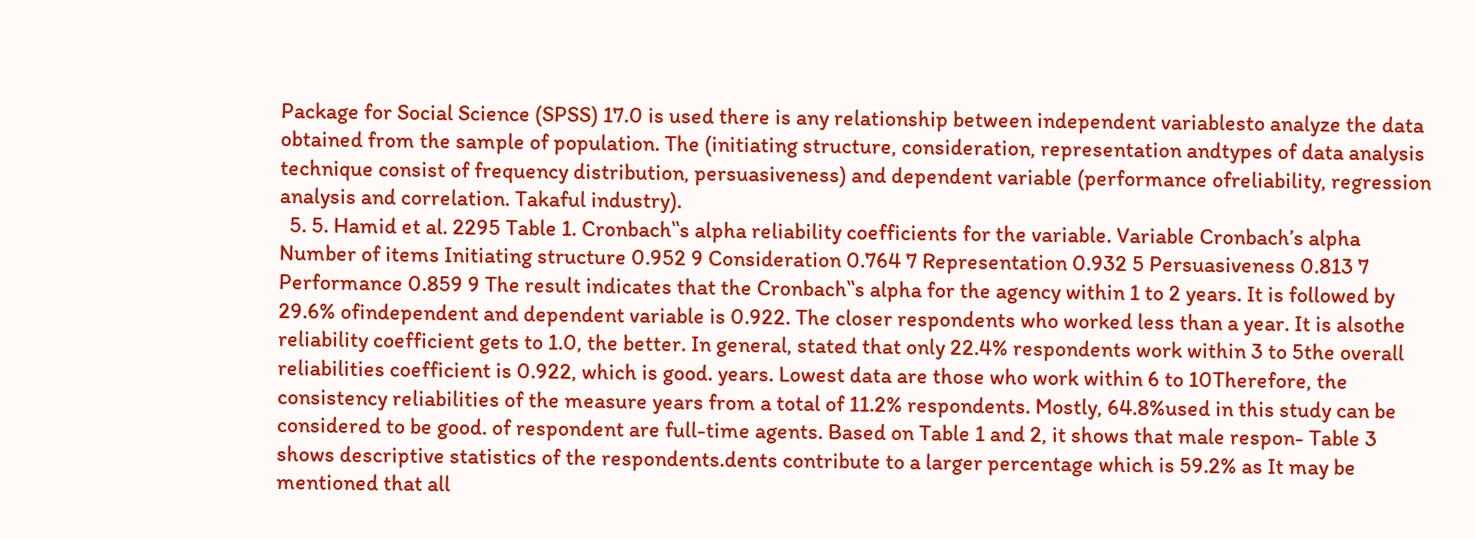Package for Social Science (SPSS) 17.0 is used there is any relationship between independent variablesto analyze the data obtained from the sample of population. The (initiating structure, consideration, representation andtypes of data analysis technique consist of frequency distribution, persuasiveness) and dependent variable (performance ofreliability, regression analysis and correlation. Takaful industry).
  5. 5. Hamid et al. 2295 Table 1. Cronbach‟s alpha reliability coefficients for the variable. Variable Cronbach’s alpha Number of items Initiating structure 0.952 9 Consideration 0.764 7 Representation 0.932 5 Persuasiveness 0.813 7 Performance 0.859 9 The result indicates that the Cronbach‟s alpha for the agency within 1 to 2 years. It is followed by 29.6% ofindependent and dependent variable is 0.922. The closer respondents who worked less than a year. It is alsothe reliability coefficient gets to 1.0, the better. In general, stated that only 22.4% respondents work within 3 to 5the overall reliabilities coefficient is 0.922, which is good. years. Lowest data are those who work within 6 to 10Therefore, the consistency reliabilities of the measure years from a total of 11.2% respondents. Mostly, 64.8%used in this study can be considered to be good. of respondent are full-time agents. Based on Table 1 and 2, it shows that male respon- Table 3 shows descriptive statistics of the respondents.dents contribute to a larger percentage which is 59.2% as It may be mentioned that all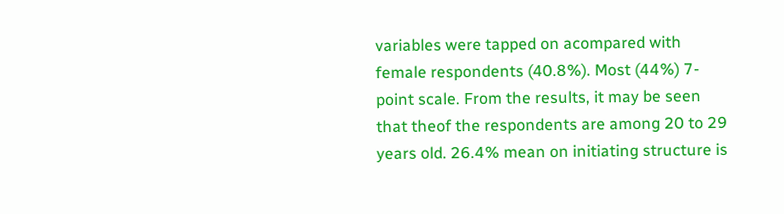variables were tapped on acompared with female respondents (40.8%). Most (44%) 7-point scale. From the results, it may be seen that theof the respondents are among 20 to 29 years old. 26.4% mean on initiating structure is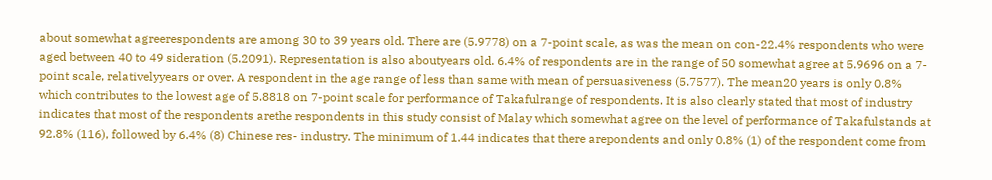about somewhat agreerespondents are among 30 to 39 years old. There are (5.9778) on a 7-point scale, as was the mean on con-22.4% respondents who were aged between 40 to 49 sideration (5.2091). Representation is also aboutyears old. 6.4% of respondents are in the range of 50 somewhat agree at 5.9696 on a 7-point scale, relativelyyears or over. A respondent in the age range of less than same with mean of persuasiveness (5.7577). The mean20 years is only 0.8% which contributes to the lowest age of 5.8818 on 7-point scale for performance of Takafulrange of respondents. It is also clearly stated that most of industry indicates that most of the respondents arethe respondents in this study consist of Malay which somewhat agree on the level of performance of Takafulstands at 92.8% (116), followed by 6.4% (8) Chinese res- industry. The minimum of 1.44 indicates that there arepondents and only 0.8% (1) of the respondent come from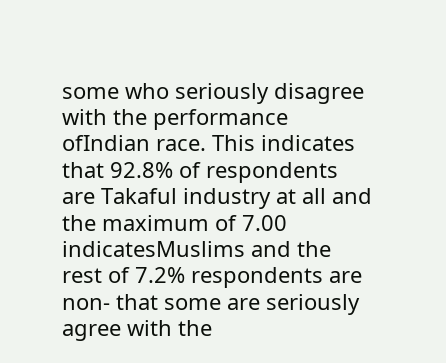some who seriously disagree with the performance ofIndian race. This indicates that 92.8% of respondents are Takaful industry at all and the maximum of 7.00 indicatesMuslims and the rest of 7.2% respondents are non- that some are seriously agree with the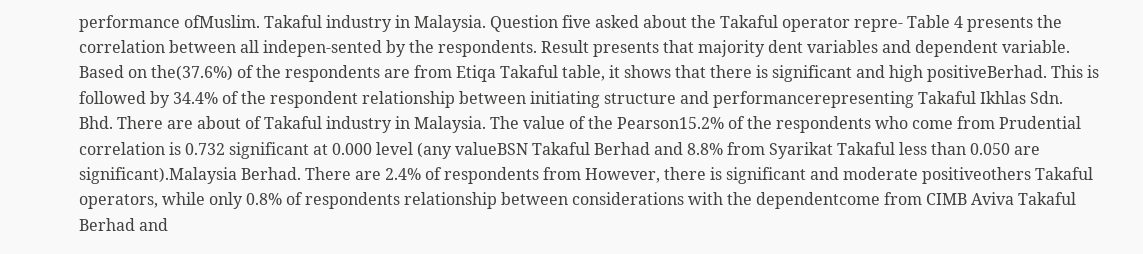performance ofMuslim. Takaful industry in Malaysia. Question five asked about the Takaful operator repre- Table 4 presents the correlation between all indepen-sented by the respondents. Result presents that majority dent variables and dependent variable. Based on the(37.6%) of the respondents are from Etiqa Takaful table, it shows that there is significant and high positiveBerhad. This is followed by 34.4% of the respondent relationship between initiating structure and performancerepresenting Takaful Ikhlas Sdn. Bhd. There are about of Takaful industry in Malaysia. The value of the Pearson15.2% of the respondents who come from Prudential correlation is 0.732 significant at 0.000 level (any valueBSN Takaful Berhad and 8.8% from Syarikat Takaful less than 0.050 are significant).Malaysia Berhad. There are 2.4% of respondents from However, there is significant and moderate positiveothers Takaful operators, while only 0.8% of respondents relationship between considerations with the dependentcome from CIMB Aviva Takaful Berhad and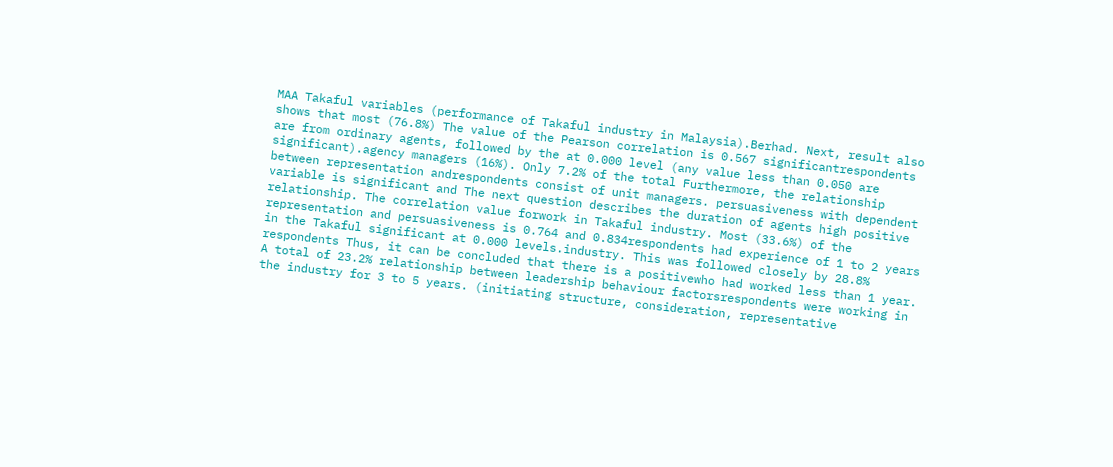MAA Takaful variables (performance of Takaful industry in Malaysia).Berhad. Next, result also shows that most (76.8%) The value of the Pearson correlation is 0.567 significantrespondents are from ordinary agents, followed by the at 0.000 level (any value less than 0.050 are significant).agency managers (16%). Only 7.2% of the total Furthermore, the relationship between representation andrespondents consist of unit managers. persuasiveness with dependent variable is significant and The next question describes the duration of agents high positive relationship. The correlation value forwork in Takaful industry. Most (33.6%) of the representation and persuasiveness is 0.764 and 0.834respondents had experience of 1 to 2 years in the Takaful significant at 0.000 levels.industry. This was followed closely by 28.8% respondents Thus, it can be concluded that there is a positivewho had worked less than 1 year. A total of 23.2% relationship between leadership behaviour factorsrespondents were working in the industry for 3 to 5 years. (initiating structure, consideration, representative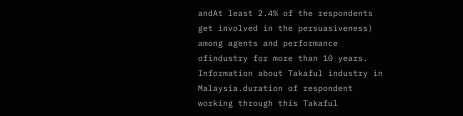andAt least 2.4% of the respondents get involved in the persuasiveness) among agents and performance ofindustry for more than 10 years. Information about Takaful industry in Malaysia.duration of respondent working through this Takaful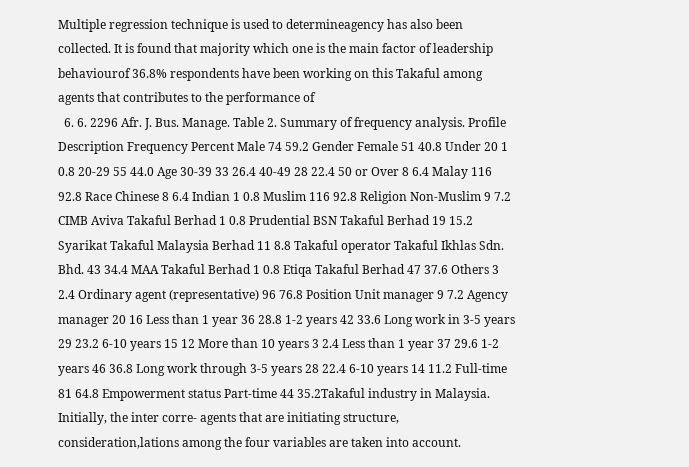Multiple regression technique is used to determineagency has also been collected. It is found that majority which one is the main factor of leadership behaviourof 36.8% respondents have been working on this Takaful among agents that contributes to the performance of
  6. 6. 2296 Afr. J. Bus. Manage. Table 2. Summary of frequency analysis. Profile Description Frequency Percent Male 74 59.2 Gender Female 51 40.8 Under 20 1 0.8 20-29 55 44.0 Age 30-39 33 26.4 40-49 28 22.4 50 or Over 8 6.4 Malay 116 92.8 Race Chinese 8 6.4 Indian 1 0.8 Muslim 116 92.8 Religion Non-Muslim 9 7.2 CIMB Aviva Takaful Berhad 1 0.8 Prudential BSN Takaful Berhad 19 15.2 Syarikat Takaful Malaysia Berhad 11 8.8 Takaful operator Takaful Ikhlas Sdn. Bhd. 43 34.4 MAA Takaful Berhad 1 0.8 Etiqa Takaful Berhad 47 37.6 Others 3 2.4 Ordinary agent (representative) 96 76.8 Position Unit manager 9 7.2 Agency manager 20 16 Less than 1 year 36 28.8 1-2 years 42 33.6 Long work in 3-5 years 29 23.2 6-10 years 15 12 More than 10 years 3 2.4 Less than 1 year 37 29.6 1-2 years 46 36.8 Long work through 3-5 years 28 22.4 6-10 years 14 11.2 Full-time 81 64.8 Empowerment status Part-time 44 35.2Takaful industry in Malaysia. Initially, the inter corre- agents that are initiating structure, consideration,lations among the four variables are taken into account.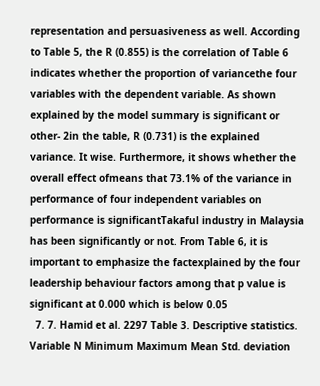representation and persuasiveness as well. According to Table 5, the R (0.855) is the correlation of Table 6 indicates whether the proportion of variancethe four variables with the dependent variable. As shown explained by the model summary is significant or other- 2in the table, R (0.731) is the explained variance. It wise. Furthermore, it shows whether the overall effect ofmeans that 73.1% of the variance in performance of four independent variables on performance is significantTakaful industry in Malaysia has been significantly or not. From Table 6, it is important to emphasize the factexplained by the four leadership behaviour factors among that p value is significant at 0.000 which is below 0.05
  7. 7. Hamid et al. 2297 Table 3. Descriptive statistics. Variable N Minimum Maximum Mean Std. deviation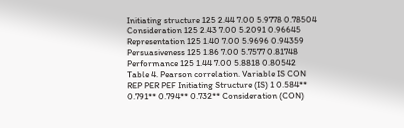Initiating structure 125 2.44 7.00 5.9778 0.78504 Consideration 125 2.43 7.00 5.2091 0.96645 Representation 125 1.40 7.00 5.9696 0.94359 Persuasiveness 125 1.86 7.00 5.7577 0.81748 Performance 125 1.44 7.00 5.8818 0.80542 Table 4. Pearson correlation. Variable IS CON REP PER PEF Initiating Structure (IS) 1 0.584** 0.791** 0.794** 0.732** Consideration (CON)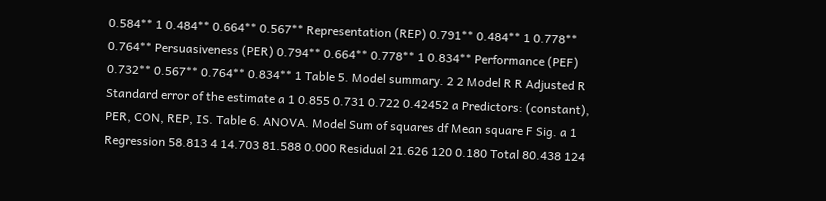0.584** 1 0.484** 0.664** 0.567** Representation (REP) 0.791** 0.484** 1 0.778** 0.764** Persuasiveness (PER) 0.794** 0.664** 0.778** 1 0.834** Performance (PEF) 0.732** 0.567** 0.764** 0.834** 1 Table 5. Model summary. 2 2 Model R R Adjusted R Standard error of the estimate a 1 0.855 0.731 0.722 0.42452 a Predictors: (constant), PER, CON, REP, IS. Table 6. ANOVA. Model Sum of squares df Mean square F Sig. a 1 Regression 58.813 4 14.703 81.588 0.000 Residual 21.626 120 0.180 Total 80.438 124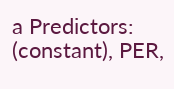a Predictors: (constant), PER,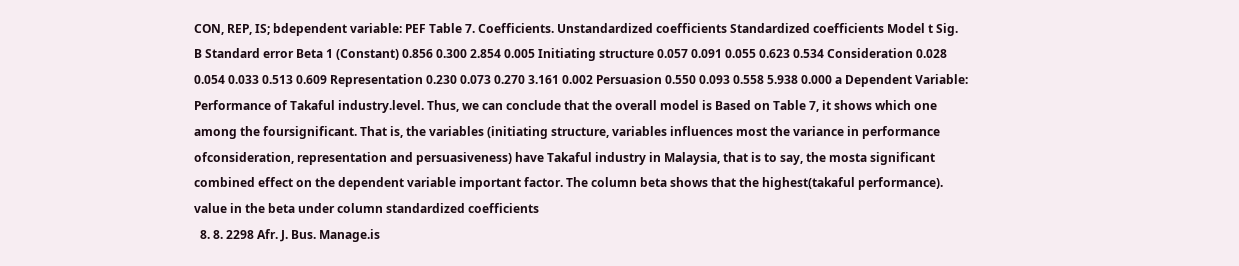CON, REP, IS; bdependent variable: PEF Table 7. Coefficients. Unstandardized coefficients Standardized coefficients Model t Sig. B Standard error Beta 1 (Constant) 0.856 0.300 2.854 0.005 Initiating structure 0.057 0.091 0.055 0.623 0.534 Consideration 0.028 0.054 0.033 0.513 0.609 Representation 0.230 0.073 0.270 3.161 0.002 Persuasion 0.550 0.093 0.558 5.938 0.000 a Dependent Variable: Performance of Takaful industry.level. Thus, we can conclude that the overall model is Based on Table 7, it shows which one among the foursignificant. That is, the variables (initiating structure, variables influences most the variance in performance ofconsideration, representation and persuasiveness) have Takaful industry in Malaysia, that is to say, the mosta significant combined effect on the dependent variable important factor. The column beta shows that the highest(takaful performance). value in the beta under column standardized coefficients
  8. 8. 2298 Afr. J. Bus. Manage.is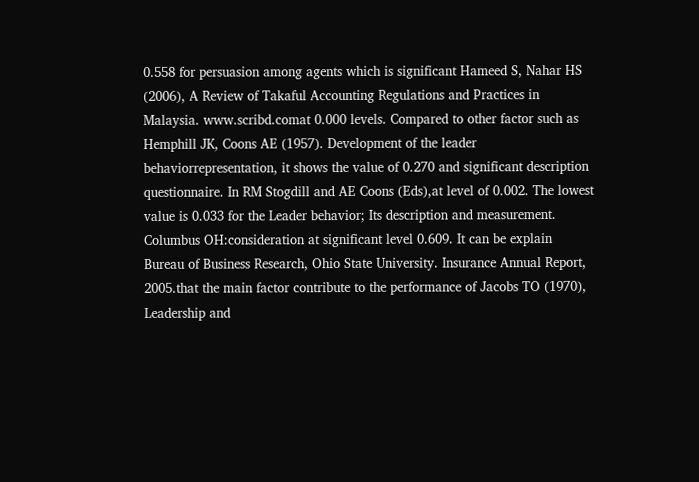0.558 for persuasion among agents which is significant Hameed S, Nahar HS (2006), A Review of Takaful Accounting Regulations and Practices in Malaysia. www.scribd.comat 0.000 levels. Compared to other factor such as Hemphill JK, Coons AE (1957). Development of the leader behaviorrepresentation, it shows the value of 0.270 and significant description questionnaire. In RM Stogdill and AE Coons (Eds),at level of 0.002. The lowest value is 0.033 for the Leader behavior; Its description and measurement. Columbus OH:consideration at significant level 0.609. It can be explain Bureau of Business Research, Ohio State University. Insurance Annual Report, 2005.that the main factor contribute to the performance of Jacobs TO (1970), Leadership and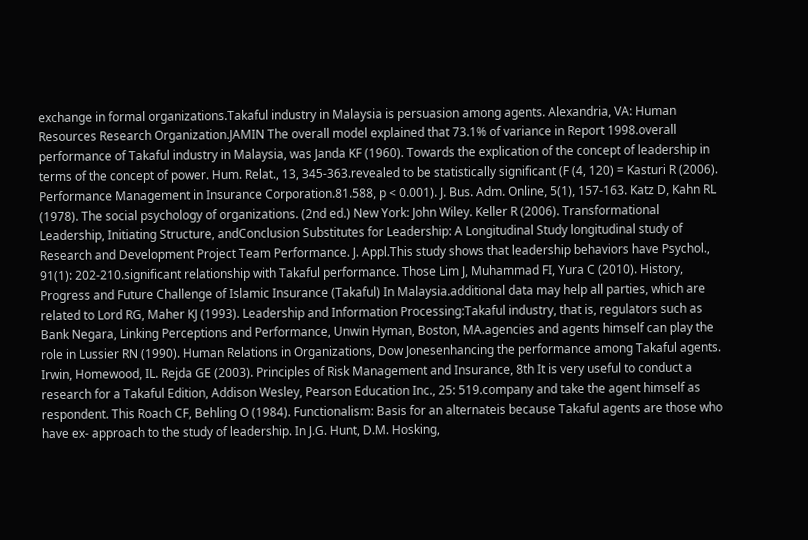exchange in formal organizations.Takaful industry in Malaysia is persuasion among agents. Alexandria, VA: Human Resources Research Organization.JAMIN The overall model explained that 73.1% of variance in Report 1998.overall performance of Takaful industry in Malaysia, was Janda KF (1960). Towards the explication of the concept of leadership in terms of the concept of power. Hum. Relat., 13, 345-363.revealed to be statistically significant (F (4, 120) = Kasturi R (2006). Performance Management in Insurance Corporation.81.588, p < 0.001). J. Bus. Adm. Online, 5(1), 157-163. Katz D, Kahn RL (1978). The social psychology of organizations. (2nd ed.) New York: John Wiley. Keller R (2006). Transformational Leadership, Initiating Structure, andConclusion Substitutes for Leadership: A Longitudinal Study longitudinal study of Research and Development Project Team Performance. J. Appl.This study shows that leadership behaviors have Psychol., 91(1): 202-210.significant relationship with Takaful performance. Those Lim J, Muhammad FI, Yura C (2010). History, Progress and Future Challenge of Islamic Insurance (Takaful) In Malaysia.additional data may help all parties, which are related to Lord RG, Maher KJ (1993). Leadership and Information Processing:Takaful industry, that is, regulators such as Bank Negara, Linking Perceptions and Performance, Unwin Hyman, Boston, MA.agencies and agents himself can play the role in Lussier RN (1990). Human Relations in Organizations, Dow Jonesenhancing the performance among Takaful agents. Irwin, Homewood, IL. Rejda GE (2003). Principles of Risk Management and Insurance, 8th It is very useful to conduct a research for a Takaful Edition, Addison Wesley, Pearson Education Inc., 25: 519.company and take the agent himself as respondent. This Roach CF, Behling O (1984). Functionalism: Basis for an alternateis because Takaful agents are those who have ex- approach to the study of leadership. In J.G. Hunt, D.M. Hosking,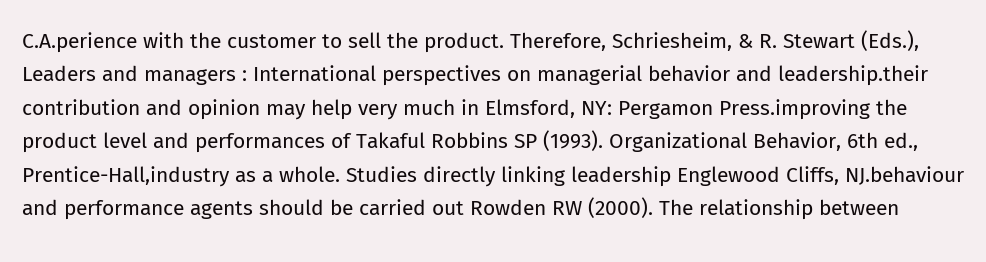C.A.perience with the customer to sell the product. Therefore, Schriesheim, & R. Stewart (Eds.), Leaders and managers : International perspectives on managerial behavior and leadership.their contribution and opinion may help very much in Elmsford, NY: Pergamon Press.improving the product level and performances of Takaful Robbins SP (1993). Organizational Behavior, 6th ed., Prentice-Hall,industry as a whole. Studies directly linking leadership Englewood Cliffs, NJ.behaviour and performance agents should be carried out Rowden RW (2000). The relationship between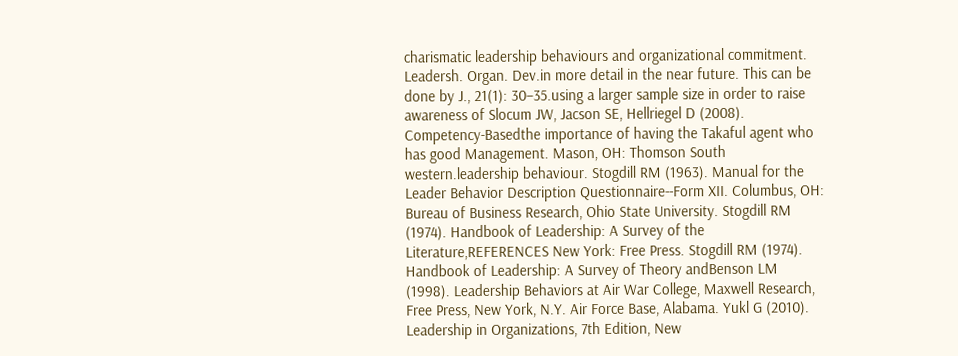charismatic leadership behaviours and organizational commitment. Leadersh. Organ. Dev.in more detail in the near future. This can be done by J., 21(1): 30–35.using a larger sample size in order to raise awareness of Slocum JW, Jacson SE, Hellriegel D (2008). Competency-Basedthe importance of having the Takaful agent who has good Management. Mason, OH: Thomson South western.leadership behaviour. Stogdill RM (1963). Manual for the Leader Behavior Description Questionnaire--Form XII. Columbus, OH: Bureau of Business Research, Ohio State University. Stogdill RM (1974). Handbook of Leadership: A Survey of the Literature,REFERENCES New York: Free Press. Stogdill RM (1974). Handbook of Leadership: A Survey of Theory andBenson LM (1998). Leadership Behaviors at Air War College, Maxwell Research, Free Press, New York, N.Y. Air Force Base, Alabama. Yukl G (2010). Leadership in Organizations, 7th Edition, New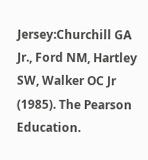Jersey:Churchill GA Jr., Ford NM, Hartley SW, Walker OC Jr (1985). The Pearson Education.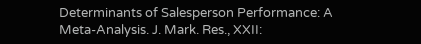Determinants of Salesperson Performance: A Meta-Analysis. J. Mark. Res., XXII: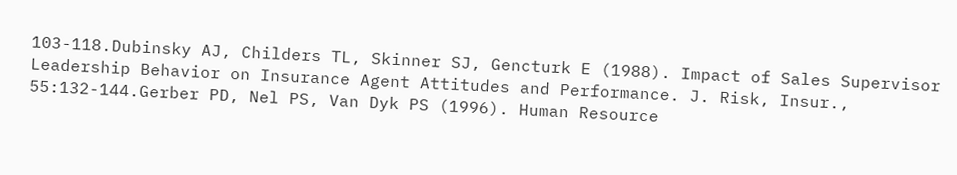103-118.Dubinsky AJ, Childers TL, Skinner SJ, Gencturk E (1988). Impact of Sales Supervisor Leadership Behavior on Insurance Agent Attitudes and Performance. J. Risk, Insur., 55:132-144.Gerber PD, Nel PS, Van Dyk PS (1996). Human Resource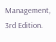Management, 3rd Edition.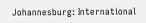Johannesburg: International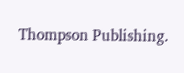Thompson Publishing.